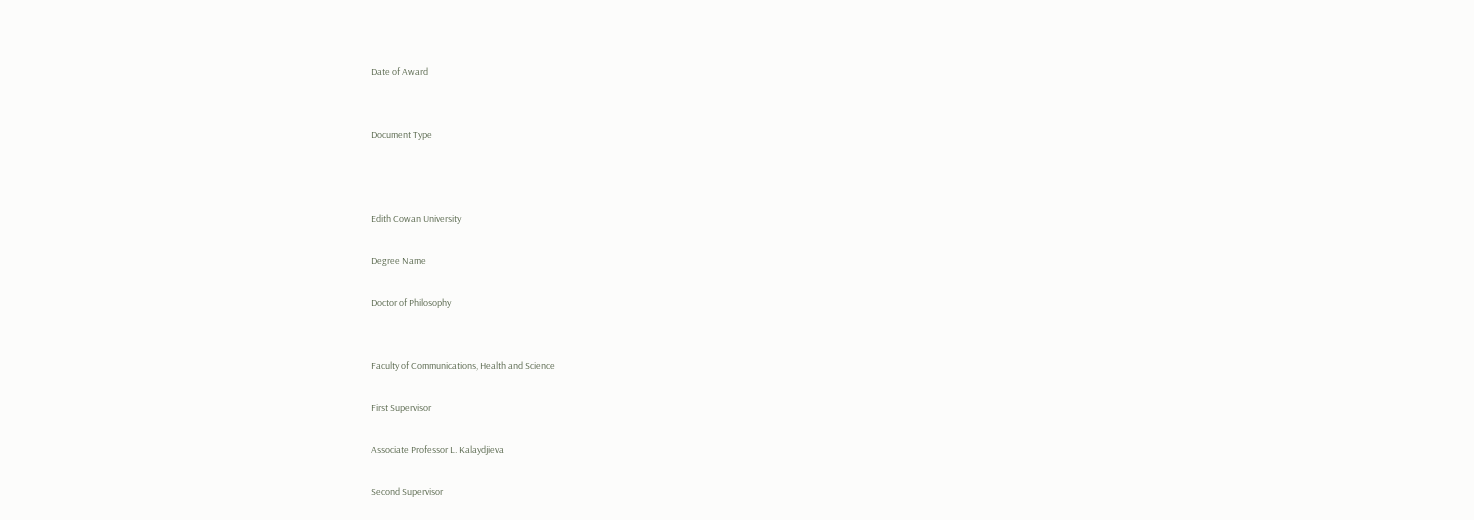Date of Award


Document Type



Edith Cowan University

Degree Name

Doctor of Philosophy


Faculty of Communications, Health and Science

First Supervisor

Associate Professor L. Kalaydjieva

Second Supervisor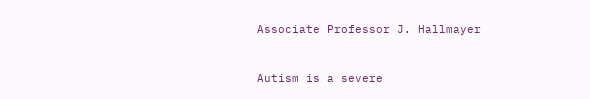Associate Professor J. Hallmayer


Autism is a severe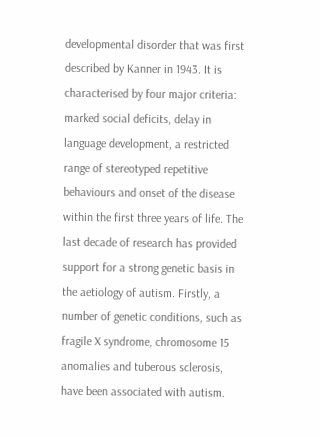developmental disorder that was first described by Kanner in 1943. It is characterised by four major criteria: marked social deficits, delay in language development, a restricted range of stereotyped repetitive behaviours and onset of the disease within the first three years of life. The last decade of research has provided support for a strong genetic basis in the aetiology of autism. Firstly, a number of genetic conditions, such as fragile X syndrome, chromosome 15 anomalies and tuberous sclerosis, have been associated with autism.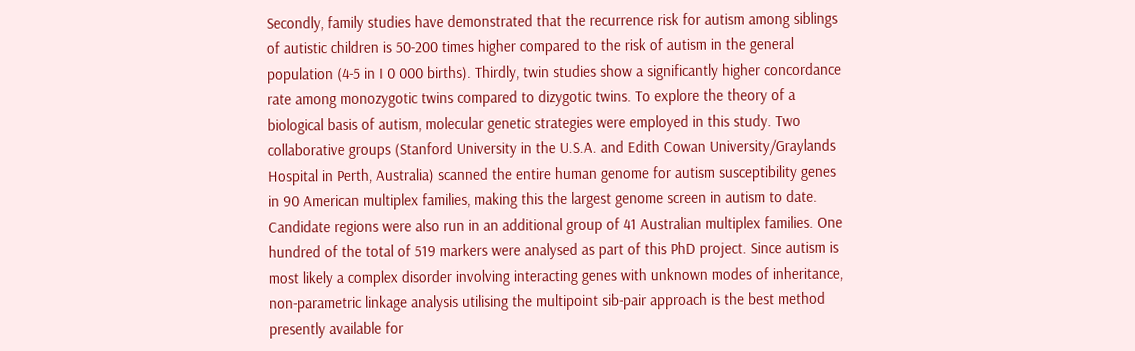Secondly, family studies have demonstrated that the recurrence risk for autism among siblings of autistic children is 50-200 times higher compared to the risk of autism in the general population (4-5 in I 0 000 births). Thirdly, twin studies show a significantly higher concordance rate among monozygotic twins compared to dizygotic twins. To explore the theory of a biological basis of autism, molecular genetic strategies were employed in this study. Two collaborative groups (Stanford University in the U.S.A. and Edith Cowan University/Graylands Hospital in Perth, Australia) scanned the entire human genome for autism susceptibility genes in 90 American multiplex families, making this the largest genome screen in autism to date. Candidate regions were also run in an additional group of 41 Australian multiplex families. One hundred of the total of 519 markers were analysed as part of this PhD project. Since autism is most likely a complex disorder involving interacting genes with unknown modes of inheritance, non-parametric linkage analysis utilising the multipoint sib-pair approach is the best method presently available for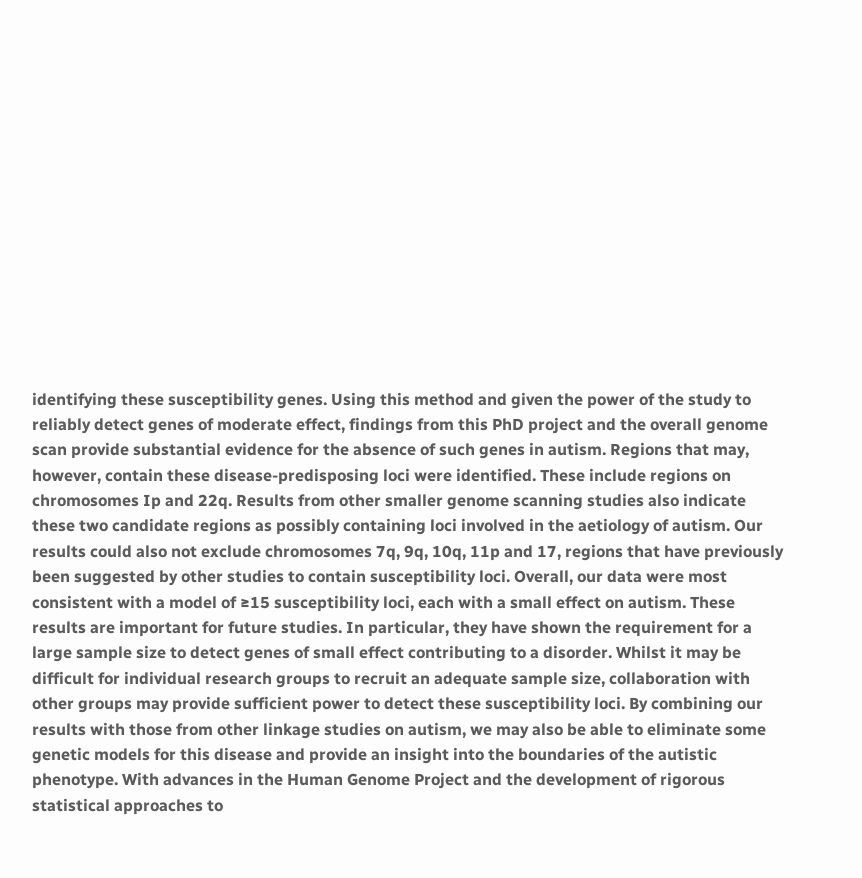identifying these susceptibility genes. Using this method and given the power of the study to reliably detect genes of moderate effect, findings from this PhD project and the overall genome scan provide substantial evidence for the absence of such genes in autism. Regions that may, however, contain these disease-predisposing loci were identified. These include regions on chromosomes Ip and 22q. Results from other smaller genome scanning studies also indicate these two candidate regions as possibly containing loci involved in the aetiology of autism. Our results could also not exclude chromosomes 7q, 9q, 10q, 11p and 17, regions that have previously been suggested by other studies to contain susceptibility loci. Overall, our data were most consistent with a model of ≥15 susceptibility loci, each with a small effect on autism. These results are important for future studies. In particular, they have shown the requirement for a large sample size to detect genes of small effect contributing to a disorder. Whilst it may be difficult for individual research groups to recruit an adequate sample size, collaboration with other groups may provide sufficient power to detect these susceptibility loci. By combining our results with those from other linkage studies on autism, we may also be able to eliminate some genetic models for this disease and provide an insight into the boundaries of the autistic phenotype. With advances in the Human Genome Project and the development of rigorous statistical approaches to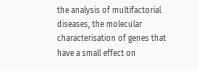the analysis of multifactorial diseases, the molecular characterisation of genes that have a small effect on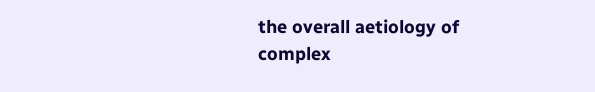the overall aetiology of complex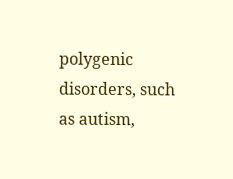polygenic disorders, such as autism,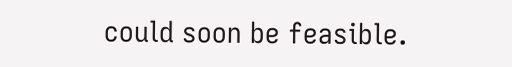could soon be feasible.